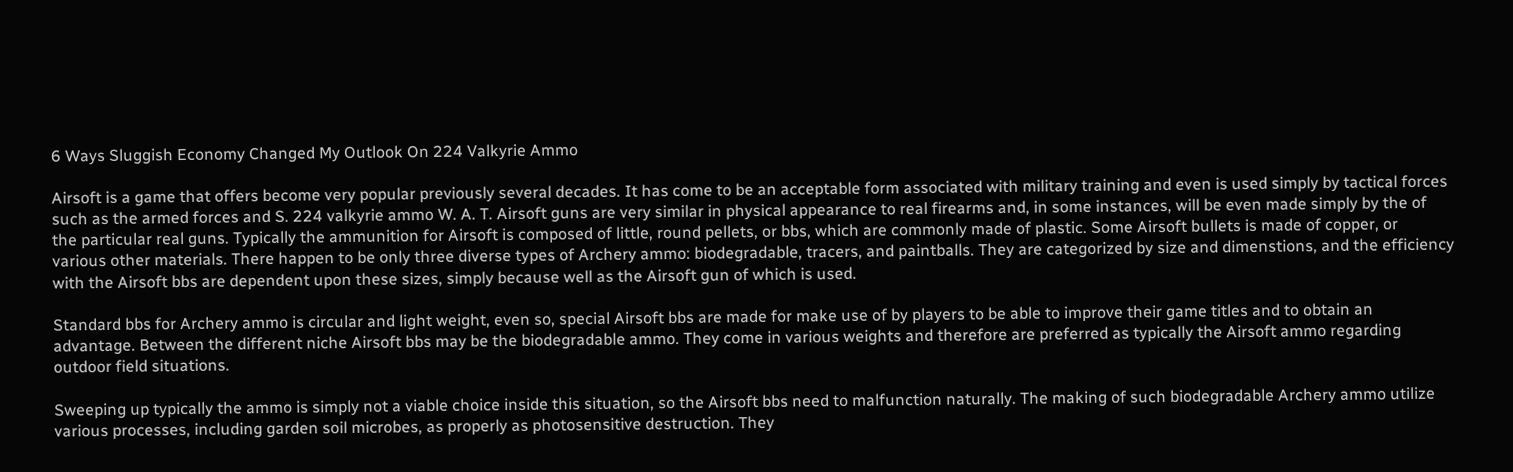6 Ways Sluggish Economy Changed My Outlook On 224 Valkyrie Ammo

Airsoft is a game that offers become very popular previously several decades. It has come to be an acceptable form associated with military training and even is used simply by tactical forces such as the armed forces and S. 224 valkyrie ammo W. A. T. Airsoft guns are very similar in physical appearance to real firearms and, in some instances, will be even made simply by the of the particular real guns. Typically the ammunition for Airsoft is composed of little, round pellets, or bbs, which are commonly made of plastic. Some Airsoft bullets is made of copper, or various other materials. There happen to be only three diverse types of Archery ammo: biodegradable, tracers, and paintballs. They are categorized by size and dimenstions, and the efficiency with the Airsoft bbs are dependent upon these sizes, simply because well as the Airsoft gun of which is used.

Standard bbs for Archery ammo is circular and light weight, even so, special Airsoft bbs are made for make use of by players to be able to improve their game titles and to obtain an advantage. Between the different niche Airsoft bbs may be the biodegradable ammo. They come in various weights and therefore are preferred as typically the Airsoft ammo regarding outdoor field situations.

Sweeping up typically the ammo is simply not a viable choice inside this situation, so the Airsoft bbs need to malfunction naturally. The making of such biodegradable Archery ammo utilize various processes, including garden soil microbes, as properly as photosensitive destruction. They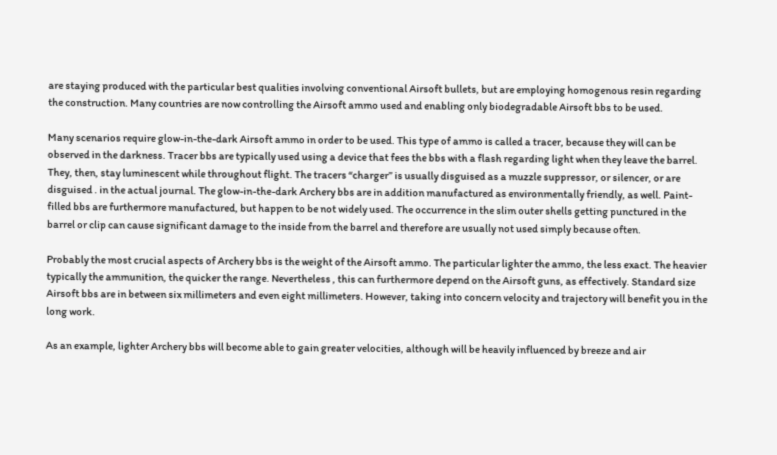are staying produced with the particular best qualities involving conventional Airsoft bullets, but are employing homogenous resin regarding the construction. Many countries are now controlling the Airsoft ammo used and enabling only biodegradable Airsoft bbs to be used.

Many scenarios require glow-in-the-dark Airsoft ammo in order to be used. This type of ammo is called a tracer, because they will can be observed in the darkness. Tracer bbs are typically used using a device that fees the bbs with a flash regarding light when they leave the barrel. They, then, stay luminescent while throughout flight. The tracers “charger” is usually disguised as a muzzle suppressor, or silencer, or are disguised . in the actual journal. The glow-in-the-dark Archery bbs are in addition manufactured as environmentally friendly, as well. Paint-filled bbs are furthermore manufactured, but happen to be not widely used. The occurrence in the slim outer shells getting punctured in the barrel or clip can cause significant damage to the inside from the barrel and therefore are usually not used simply because often.

Probably the most crucial aspects of Archery bbs is the weight of the Airsoft ammo. The particular lighter the ammo, the less exact. The heavier typically the ammunition, the quicker the range. Nevertheless , this can furthermore depend on the Airsoft guns, as effectively. Standard size Airsoft bbs are in between six millimeters and even eight millimeters. However, taking into concern velocity and trajectory will benefit you in the long work.

As an example, lighter Archery bbs will become able to gain greater velocities, although will be heavily influenced by breeze and air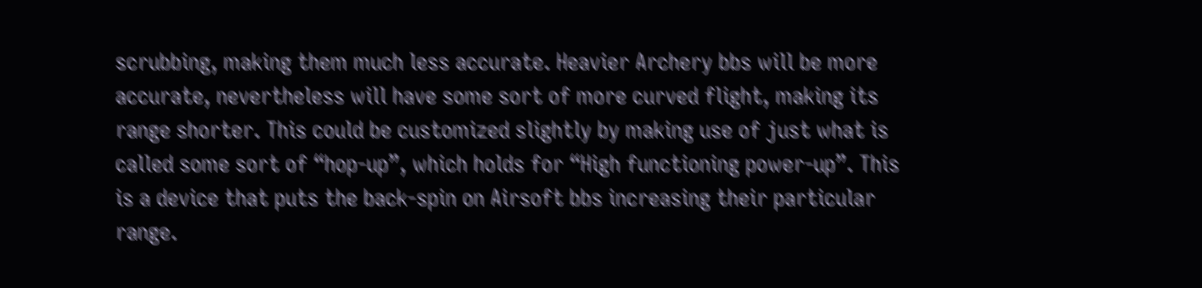scrubbing, making them much less accurate. Heavier Archery bbs will be more accurate, nevertheless will have some sort of more curved flight, making its range shorter. This could be customized slightly by making use of just what is called some sort of “hop-up”, which holds for “High functioning power-up”. This is a device that puts the back-spin on Airsoft bbs increasing their particular range.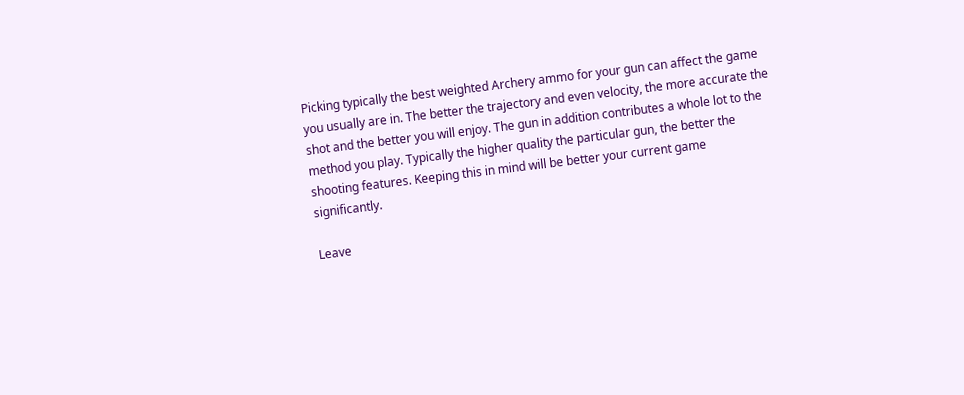Picking typically the best weighted Archery ammo for your gun can affect the game you usually are in. The better the trajectory and even velocity, the more accurate the shot and the better you will enjoy. The gun in addition contributes a whole lot to the method you play. Typically the higher quality the particular gun, the better the shooting features. Keeping this in mind will be better your current game significantly.

Leave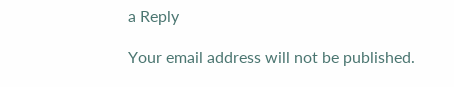a Reply

Your email address will not be published.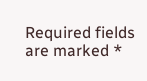Required fields are marked *